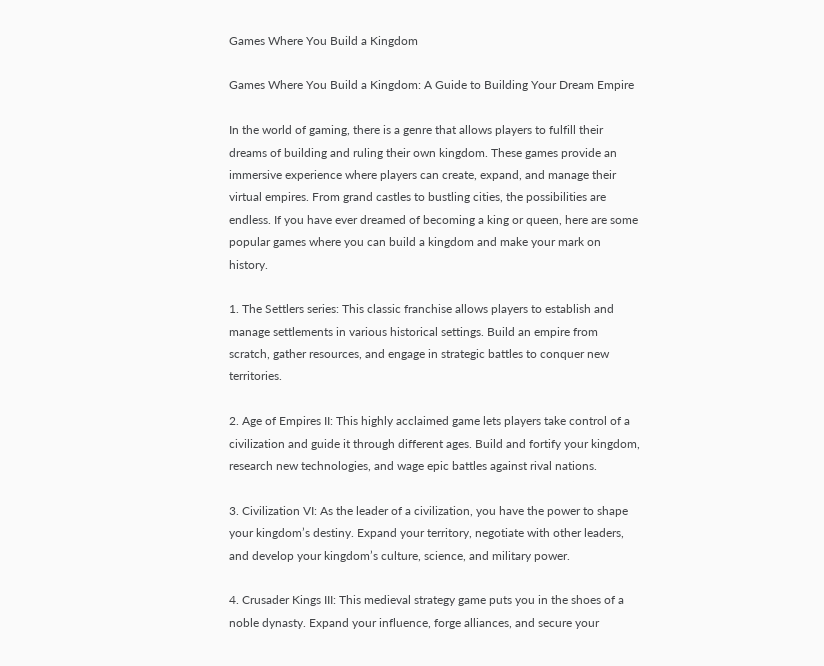Games Where You Build a Kingdom

Games Where You Build a Kingdom: A Guide to Building Your Dream Empire

In the world of gaming, there is a genre that allows players to fulfill their dreams of building and ruling their own kingdom. These games provide an immersive experience where players can create, expand, and manage their virtual empires. From grand castles to bustling cities, the possibilities are endless. If you have ever dreamed of becoming a king or queen, here are some popular games where you can build a kingdom and make your mark on history.

1. The Settlers series: This classic franchise allows players to establish and manage settlements in various historical settings. Build an empire from scratch, gather resources, and engage in strategic battles to conquer new territories.

2. Age of Empires II: This highly acclaimed game lets players take control of a civilization and guide it through different ages. Build and fortify your kingdom, research new technologies, and wage epic battles against rival nations.

3. Civilization VI: As the leader of a civilization, you have the power to shape your kingdom’s destiny. Expand your territory, negotiate with other leaders, and develop your kingdom’s culture, science, and military power.

4. Crusader Kings III: This medieval strategy game puts you in the shoes of a noble dynasty. Expand your influence, forge alliances, and secure your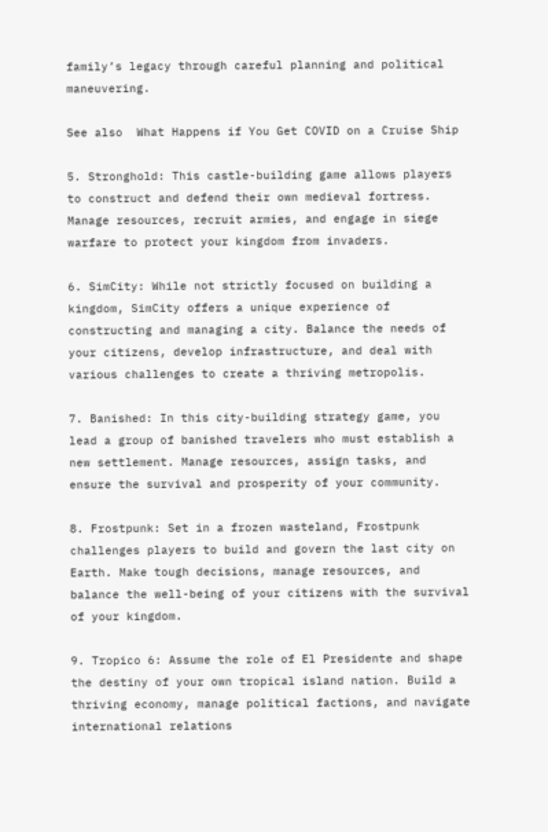family’s legacy through careful planning and political maneuvering.

See also  What Happens if You Get COVID on a Cruise Ship

5. Stronghold: This castle-building game allows players to construct and defend their own medieval fortress. Manage resources, recruit armies, and engage in siege warfare to protect your kingdom from invaders.

6. SimCity: While not strictly focused on building a kingdom, SimCity offers a unique experience of constructing and managing a city. Balance the needs of your citizens, develop infrastructure, and deal with various challenges to create a thriving metropolis.

7. Banished: In this city-building strategy game, you lead a group of banished travelers who must establish a new settlement. Manage resources, assign tasks, and ensure the survival and prosperity of your community.

8. Frostpunk: Set in a frozen wasteland, Frostpunk challenges players to build and govern the last city on Earth. Make tough decisions, manage resources, and balance the well-being of your citizens with the survival of your kingdom.

9. Tropico 6: Assume the role of El Presidente and shape the destiny of your own tropical island nation. Build a thriving economy, manage political factions, and navigate international relations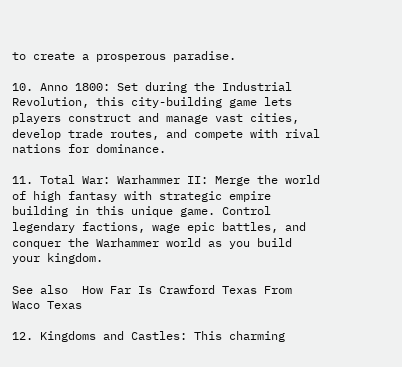to create a prosperous paradise.

10. Anno 1800: Set during the Industrial Revolution, this city-building game lets players construct and manage vast cities, develop trade routes, and compete with rival nations for dominance.

11. Total War: Warhammer II: Merge the world of high fantasy with strategic empire building in this unique game. Control legendary factions, wage epic battles, and conquer the Warhammer world as you build your kingdom.

See also  How Far Is Crawford Texas From Waco Texas

12. Kingdoms and Castles: This charming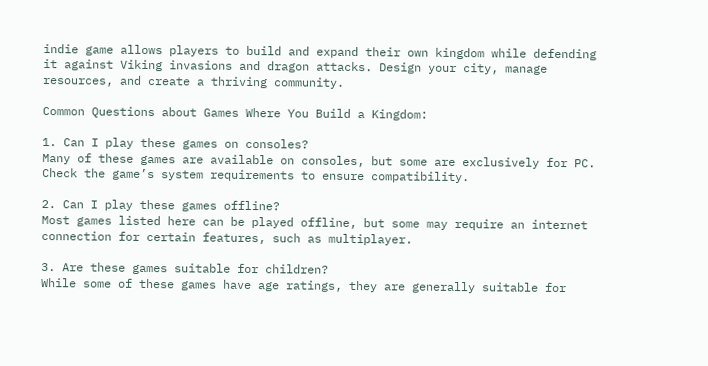indie game allows players to build and expand their own kingdom while defending it against Viking invasions and dragon attacks. Design your city, manage resources, and create a thriving community.

Common Questions about Games Where You Build a Kingdom:

1. Can I play these games on consoles?
Many of these games are available on consoles, but some are exclusively for PC. Check the game’s system requirements to ensure compatibility.

2. Can I play these games offline?
Most games listed here can be played offline, but some may require an internet connection for certain features, such as multiplayer.

3. Are these games suitable for children?
While some of these games have age ratings, they are generally suitable for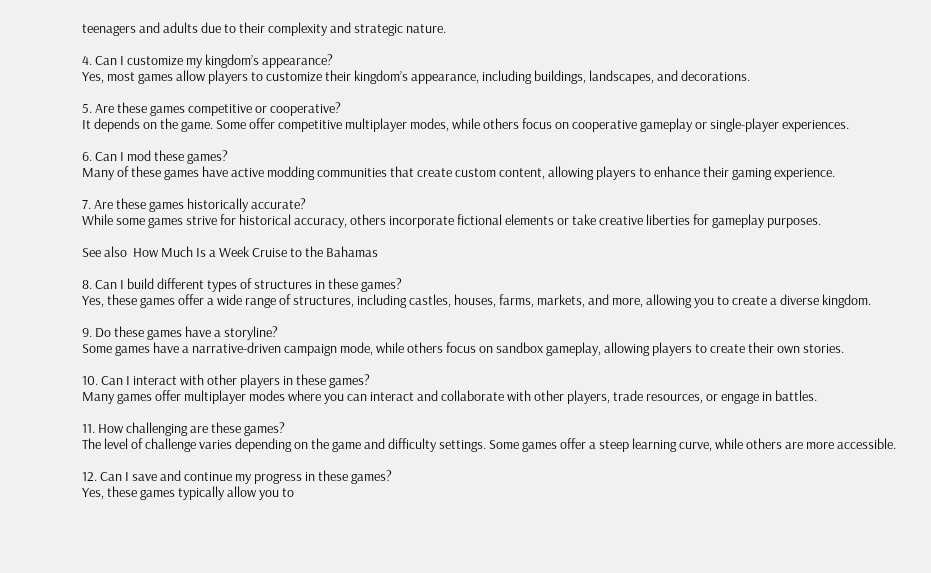teenagers and adults due to their complexity and strategic nature.

4. Can I customize my kingdom’s appearance?
Yes, most games allow players to customize their kingdom’s appearance, including buildings, landscapes, and decorations.

5. Are these games competitive or cooperative?
It depends on the game. Some offer competitive multiplayer modes, while others focus on cooperative gameplay or single-player experiences.

6. Can I mod these games?
Many of these games have active modding communities that create custom content, allowing players to enhance their gaming experience.

7. Are these games historically accurate?
While some games strive for historical accuracy, others incorporate fictional elements or take creative liberties for gameplay purposes.

See also  How Much Is a Week Cruise to the Bahamas

8. Can I build different types of structures in these games?
Yes, these games offer a wide range of structures, including castles, houses, farms, markets, and more, allowing you to create a diverse kingdom.

9. Do these games have a storyline?
Some games have a narrative-driven campaign mode, while others focus on sandbox gameplay, allowing players to create their own stories.

10. Can I interact with other players in these games?
Many games offer multiplayer modes where you can interact and collaborate with other players, trade resources, or engage in battles.

11. How challenging are these games?
The level of challenge varies depending on the game and difficulty settings. Some games offer a steep learning curve, while others are more accessible.

12. Can I save and continue my progress in these games?
Yes, these games typically allow you to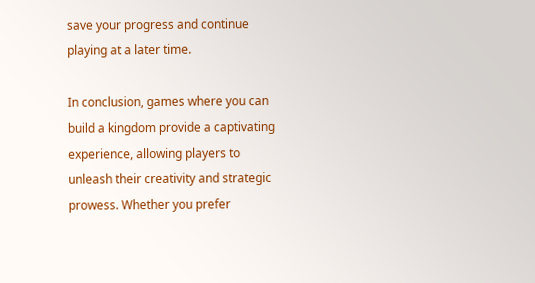save your progress and continue playing at a later time.

In conclusion, games where you can build a kingdom provide a captivating experience, allowing players to unleash their creativity and strategic prowess. Whether you prefer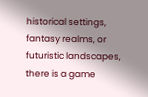historical settings, fantasy realms, or futuristic landscapes, there is a game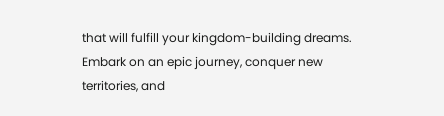that will fulfill your kingdom-building dreams. Embark on an epic journey, conquer new territories, and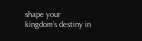shape your kingdom’s destiny in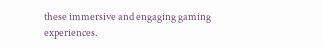these immersive and engaging gaming experiences.